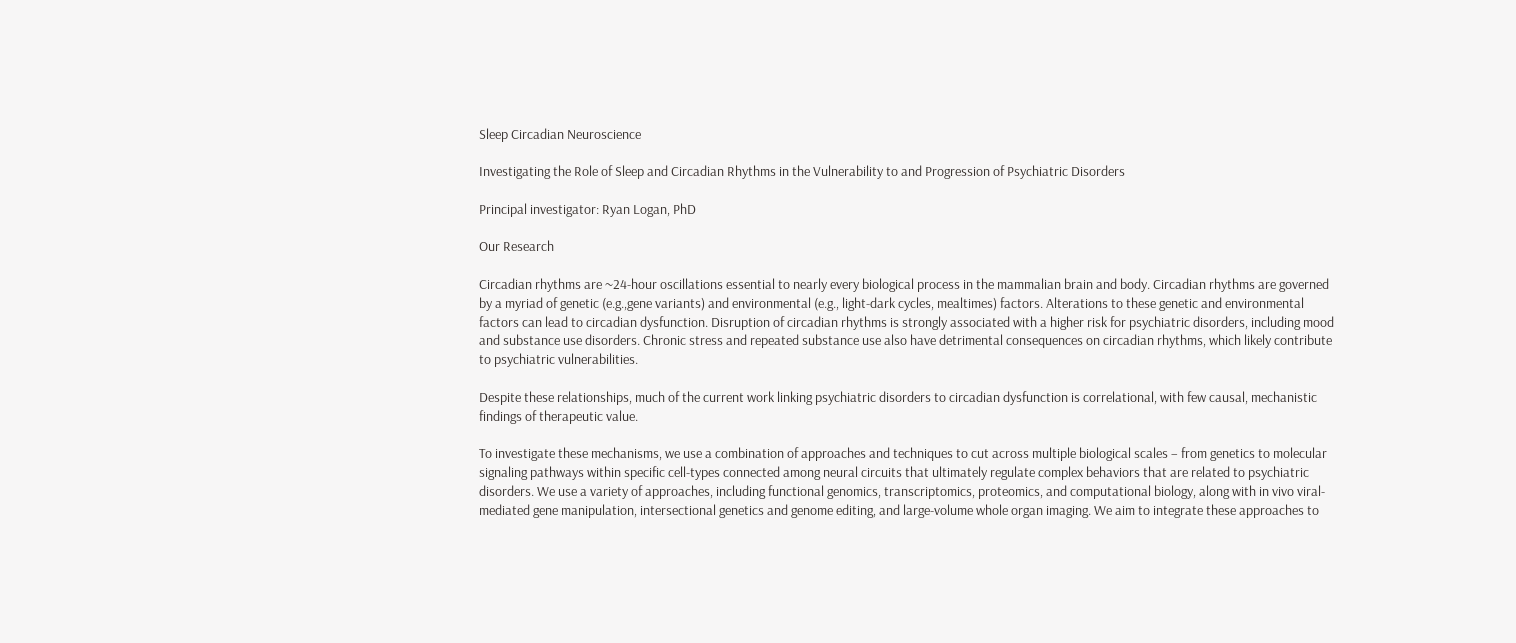Sleep Circadian Neuroscience

Investigating the Role of Sleep and Circadian Rhythms in the Vulnerability to and Progression of Psychiatric Disorders

Principal investigator: Ryan Logan, PhD

Our Research

Circadian rhythms are ~24-hour oscillations essential to nearly every biological process in the mammalian brain and body. Circadian rhythms are governed by a myriad of genetic (e.g.,gene variants) and environmental (e.g., light-dark cycles, mealtimes) factors. Alterations to these genetic and environmental factors can lead to circadian dysfunction. Disruption of circadian rhythms is strongly associated with a higher risk for psychiatric disorders, including mood and substance use disorders. Chronic stress and repeated substance use also have detrimental consequences on circadian rhythms, which likely contribute to psychiatric vulnerabilities.

Despite these relationships, much of the current work linking psychiatric disorders to circadian dysfunction is correlational, with few causal, mechanistic findings of therapeutic value.

To investigate these mechanisms, we use a combination of approaches and techniques to cut across multiple biological scales – from genetics to molecular signaling pathways within specific cell-types connected among neural circuits that ultimately regulate complex behaviors that are related to psychiatric disorders. We use a variety of approaches, including functional genomics, transcriptomics, proteomics, and computational biology, along with in vivo viral-mediated gene manipulation, intersectional genetics and genome editing, and large-volume whole organ imaging. We aim to integrate these approaches to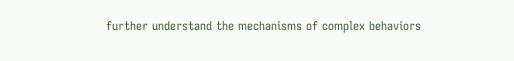further understand the mechanisms of complex behaviors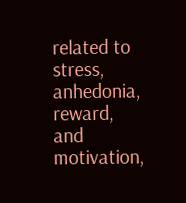related to stress, anhedonia, reward, and motivation,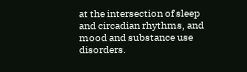at the intersection of sleep and circadian rhythms, and mood and substance use disorders.